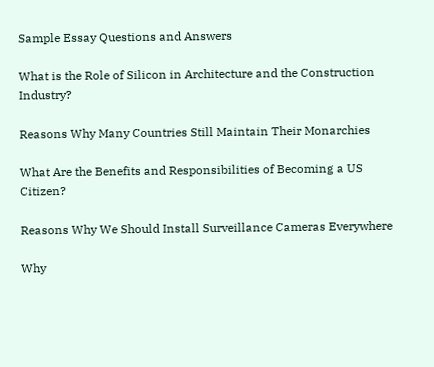Sample Essay Questions and Answers

What is the Role of Silicon in Architecture and the Construction Industry?

Reasons Why Many Countries Still Maintain Their Monarchies

What Are the Benefits and Responsibilities of Becoming a US Citizen?

Reasons Why We Should Install Surveillance Cameras Everywhere

Why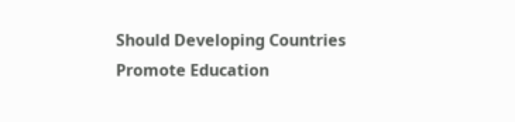Should Developing Countries Promote Education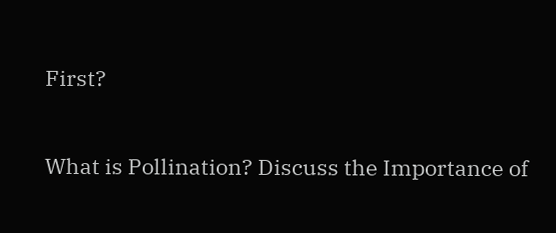First?

What is Pollination? Discuss the Importance of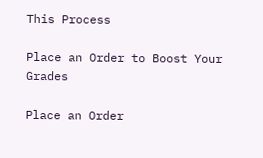This Process

Place an Order to Boost Your Grades

Place an Order